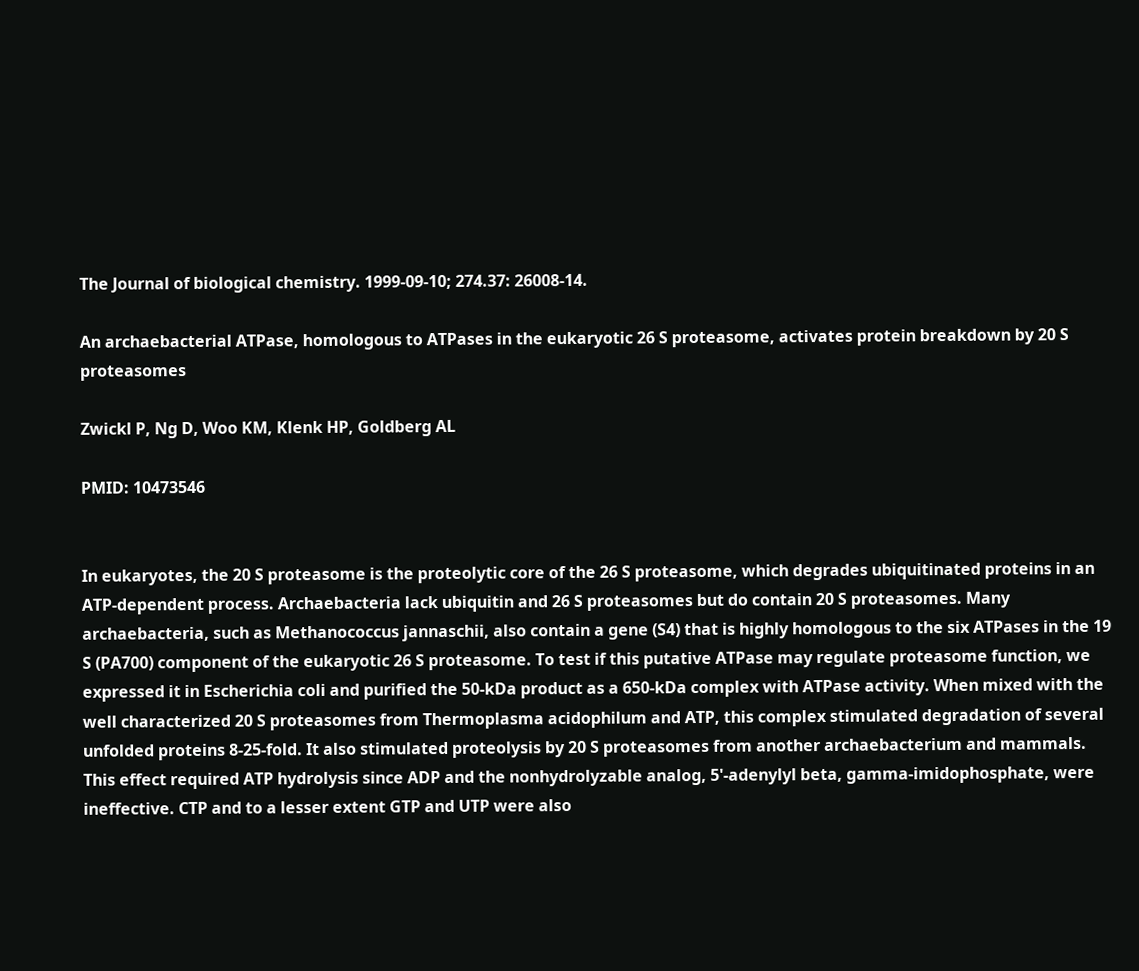The Journal of biological chemistry. 1999-09-10; 274.37: 26008-14.

An archaebacterial ATPase, homologous to ATPases in the eukaryotic 26 S proteasome, activates protein breakdown by 20 S proteasomes

Zwickl P, Ng D, Woo KM, Klenk HP, Goldberg AL

PMID: 10473546


In eukaryotes, the 20 S proteasome is the proteolytic core of the 26 S proteasome, which degrades ubiquitinated proteins in an ATP-dependent process. Archaebacteria lack ubiquitin and 26 S proteasomes but do contain 20 S proteasomes. Many archaebacteria, such as Methanococcus jannaschii, also contain a gene (S4) that is highly homologous to the six ATPases in the 19 S (PA700) component of the eukaryotic 26 S proteasome. To test if this putative ATPase may regulate proteasome function, we expressed it in Escherichia coli and purified the 50-kDa product as a 650-kDa complex with ATPase activity. When mixed with the well characterized 20 S proteasomes from Thermoplasma acidophilum and ATP, this complex stimulated degradation of several unfolded proteins 8-25-fold. It also stimulated proteolysis by 20 S proteasomes from another archaebacterium and mammals. This effect required ATP hydrolysis since ADP and the nonhydrolyzable analog, 5'-adenylyl beta, gamma-imidophosphate, were ineffective. CTP and to a lesser extent GTP and UTP were also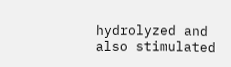hydrolyzed and also stimulated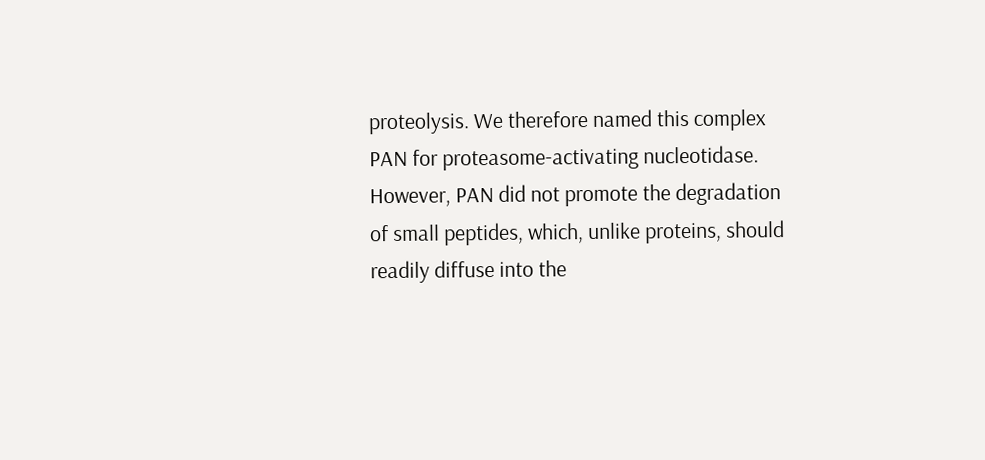proteolysis. We therefore named this complex PAN for proteasome-activating nucleotidase. However, PAN did not promote the degradation of small peptides, which, unlike proteins, should readily diffuse into the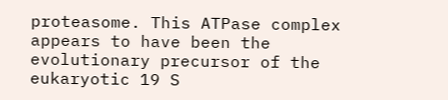proteasome. This ATPase complex appears to have been the evolutionary precursor of the eukaryotic 19 S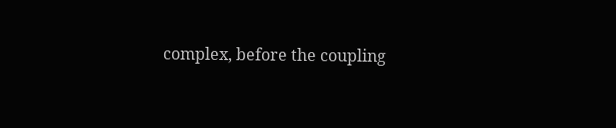complex, before the coupling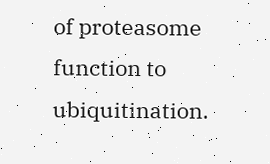of proteasome function to ubiquitination.